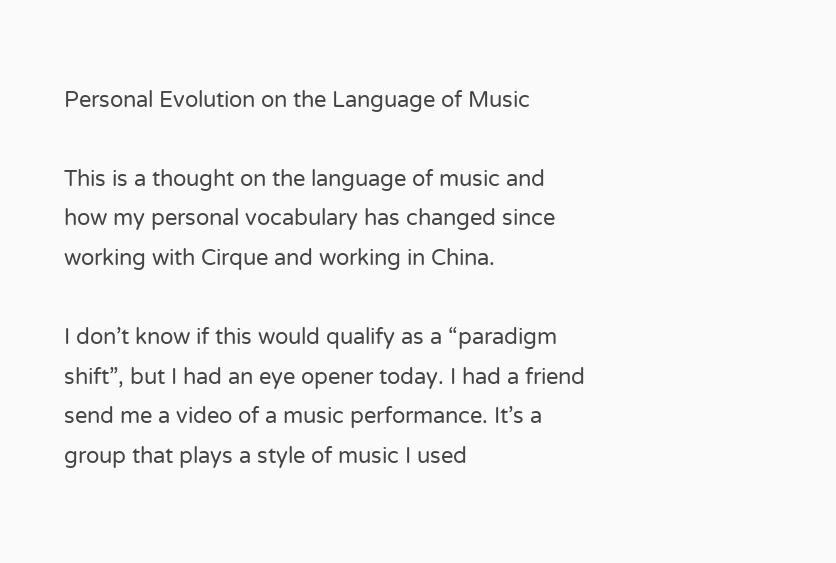Personal Evolution on the Language of Music

This is a thought on the language of music and how my personal vocabulary has changed since working with Cirque and working in China.

I don’t know if this would qualify as a “paradigm shift”, but I had an eye opener today. I had a friend send me a video of a music performance. It’s a group that plays a style of music I used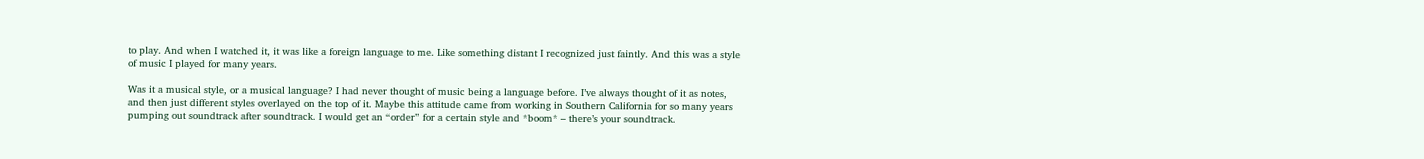to play. And when I watched it, it was like a foreign language to me. Like something distant I recognized just faintly. And this was a style of music I played for many years.

Was it a musical style, or a musical language? I had never thought of music being a language before. I’ve always thought of it as notes, and then just different styles overlayed on the top of it. Maybe this attitude came from working in Southern California for so many years pumping out soundtrack after soundtrack. I would get an “order” for a certain style and *boom* – there’s your soundtrack.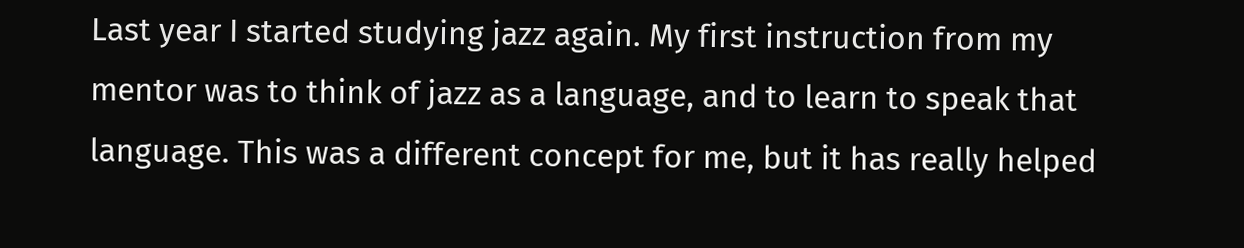Last year I started studying jazz again. My first instruction from my mentor was to think of jazz as a language, and to learn to speak that language. This was a different concept for me, but it has really helped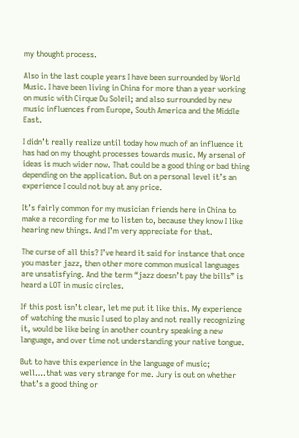my thought process.

Also in the last couple years I have been surrounded by World Music. I have been living in China for more than a year working on music with Cirque Du Soleil; and also surrounded by new music influences from Europe, South America and the Middle East.

I didn’t really realize until today how much of an influence it has had on my thought processes towards music. My arsenal of ideas is much wider now. That could be a good thing or bad thing depending on the application. But on a personal level it’s an experience I could not buy at any price.

It’s fairly common for my musician friends here in China to make a recording for me to listen to, because they know I like hearing new things. And I’m very appreciate for that.

The curse of all this? I’ve heard it said for instance that once you master jazz, then other more common musical languages are unsatisfying. And the term “jazz doesn’t pay the bills” is heard a LOT in music circles.

If this post isn’t clear, let me put it like this. My experience of watching the music I used to play and not really recognizing it, would be like being in another country speaking a new language, and over time not understanding your native tongue.

But to have this experience in the language of music; well….that was very strange for me. Jury is out on whether that’s a good thing or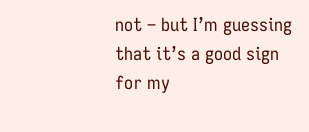not – but I’m guessing that it’s a good sign for my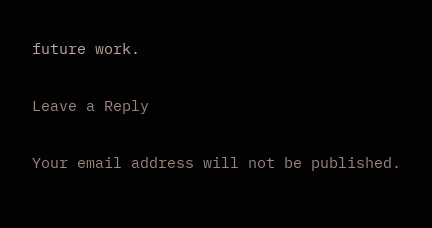future work.

Leave a Reply

Your email address will not be published.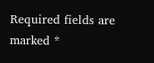Required fields are marked *